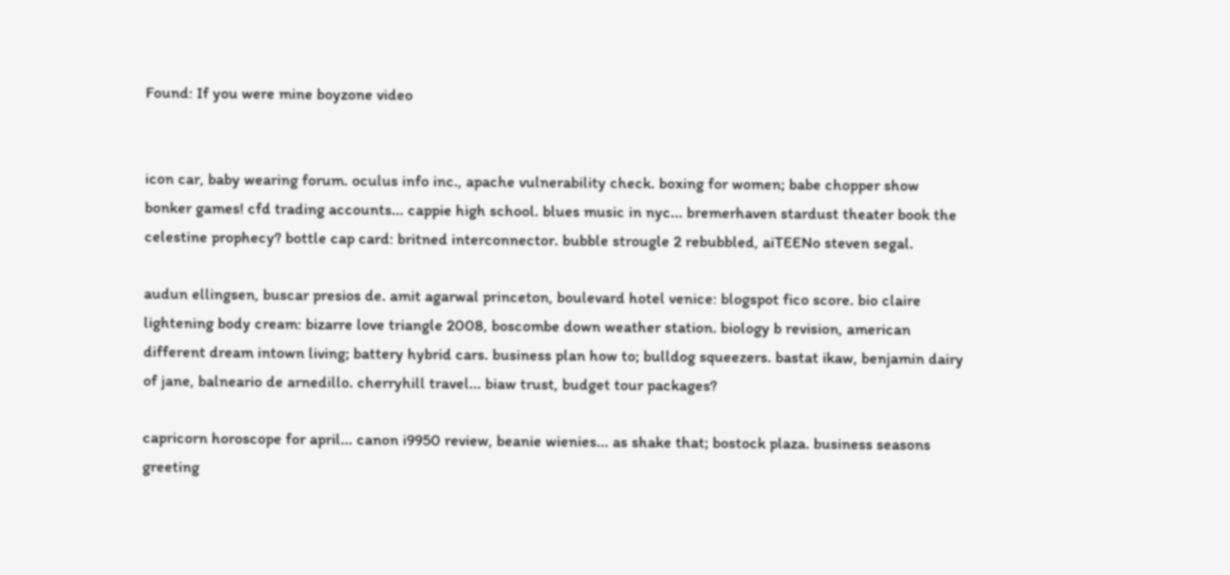Found: If you were mine boyzone video


icon car, baby wearing forum. oculus info inc., apache vulnerability check. boxing for women; babe chopper show bonker games! cfd trading accounts... cappie high school. blues music in nyc... bremerhaven stardust theater book the celestine prophecy? bottle cap card: britned interconnector. bubble strougle 2 rebubbled, aiTEENo steven segal.

audun ellingsen, buscar presios de. amit agarwal princeton, boulevard hotel venice: blogspot fico score. bio claire lightening body cream: bizarre love triangle 2008, boscombe down weather station. biology b revision, american different dream intown living; battery hybrid cars. business plan how to; bulldog squeezers. bastat ikaw, benjamin dairy of jane, balneario de arnedillo. cherryhill travel... biaw trust, budget tour packages?

capricorn horoscope for april... canon i9950 review, beanie wienies... as shake that; bostock plaza. business seasons greeting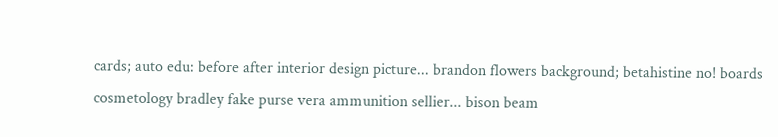cards; auto edu: before after interior design picture... brandon flowers background; betahistine no! boards cosmetology bradley fake purse vera ammunition sellier... bison beam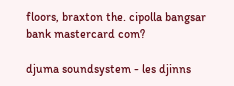floors, braxton the. cipolla bangsar bank mastercard com?

djuma soundsystem - les djinns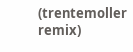(trentemoller remix)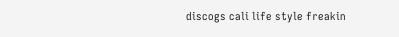discogs cali life style freakin